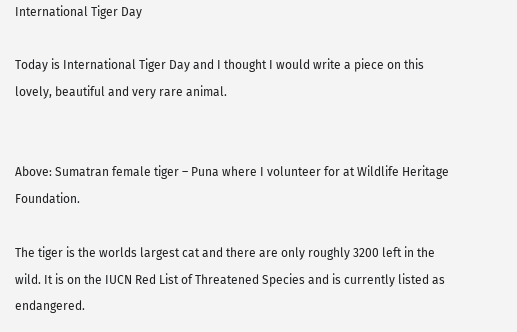International Tiger Day

Today is International Tiger Day and I thought I would write a piece on this lovely, beautiful and very rare animal.


Above: Sumatran female tiger – Puna where I volunteer for at Wildlife Heritage Foundation.

The tiger is the worlds largest cat and there are only roughly 3200 left in the wild. It is on the IUCN Red List of Threatened Species and is currently listed as endangered.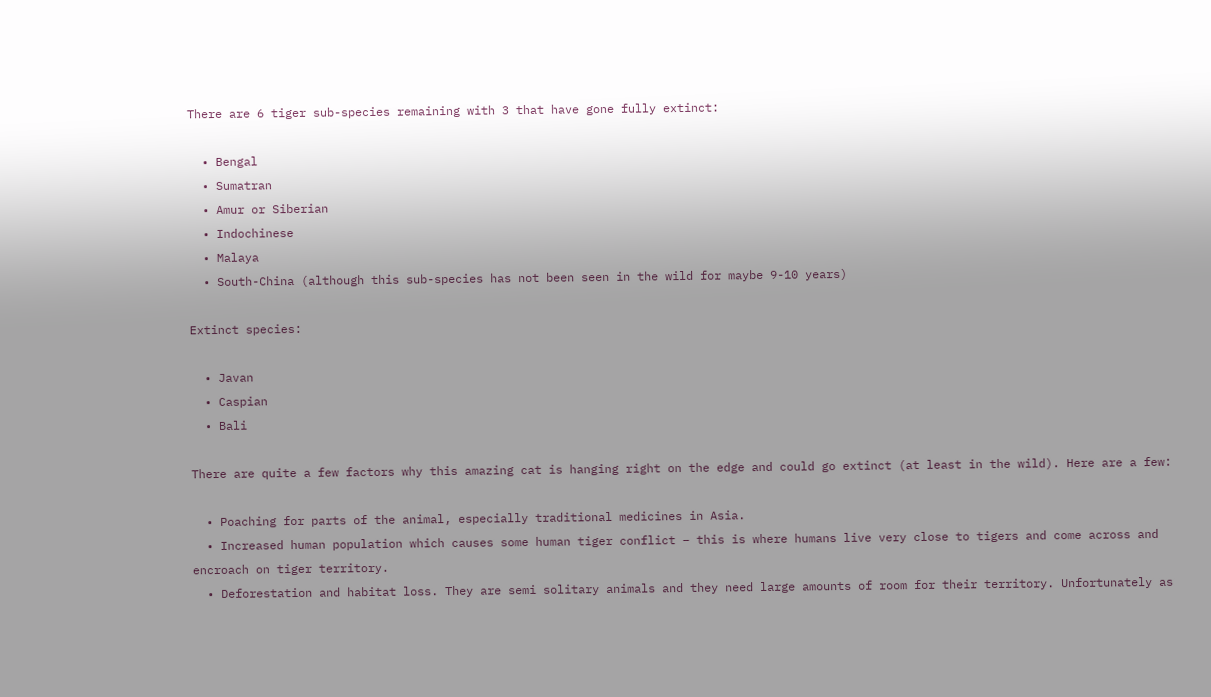There are 6 tiger sub-species remaining with 3 that have gone fully extinct:

  • Bengal
  • Sumatran
  • Amur or Siberian
  • Indochinese
  • Malaya
  • South-China (although this sub-species has not been seen in the wild for maybe 9-10 years)

Extinct species:

  • Javan
  • Caspian
  • Bali

There are quite a few factors why this amazing cat is hanging right on the edge and could go extinct (at least in the wild). Here are a few:

  • Poaching for parts of the animal, especially traditional medicines in Asia.
  • Increased human population which causes some human tiger conflict – this is where humans live very close to tigers and come across and encroach on tiger territory.
  • Deforestation and habitat loss. They are semi solitary animals and they need large amounts of room for their territory. Unfortunately as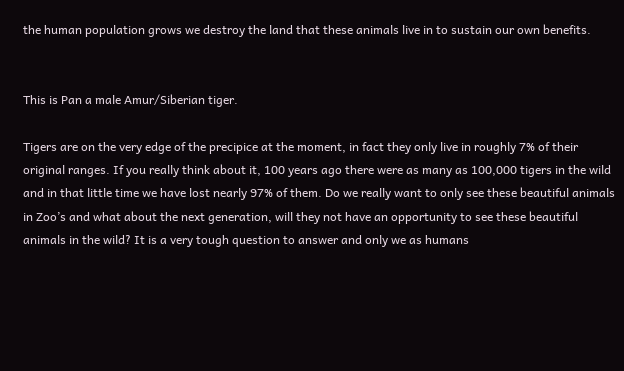the human population grows we destroy the land that these animals live in to sustain our own benefits.


This is Pan a male Amur/Siberian tiger.

Tigers are on the very edge of the precipice at the moment, in fact they only live in roughly 7% of their original ranges. If you really think about it, 100 years ago there were as many as 100,000 tigers in the wild and in that little time we have lost nearly 97% of them. Do we really want to only see these beautiful animals in Zoo’s and what about the next generation, will they not have an opportunity to see these beautiful animals in the wild? It is a very tough question to answer and only we as humans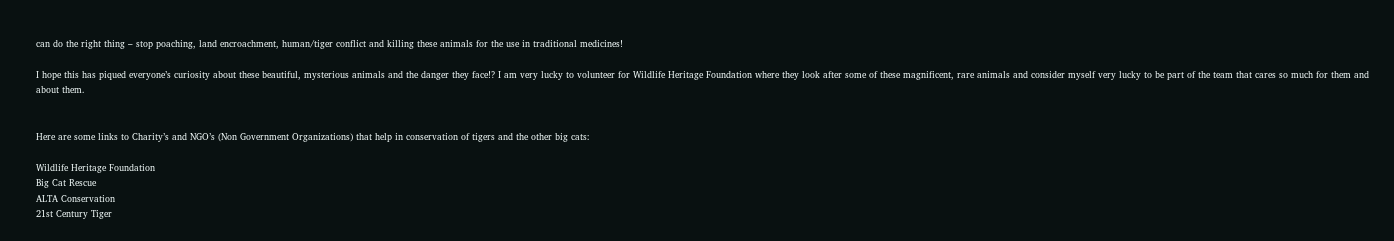can do the right thing – stop poaching, land encroachment, human/tiger conflict and killing these animals for the use in traditional medicines!

I hope this has piqued everyone’s curiosity about these beautiful, mysterious animals and the danger they face!? I am very lucky to volunteer for Wildlife Heritage Foundation where they look after some of these magnificent, rare animals and consider myself very lucky to be part of the team that cares so much for them and about them.


Here are some links to Charity’s and NGO’s (Non Government Organizations) that help in conservation of tigers and the other big cats:

Wildlife Heritage Foundation
Big Cat Rescue
ALTA Conservation
21st Century Tiger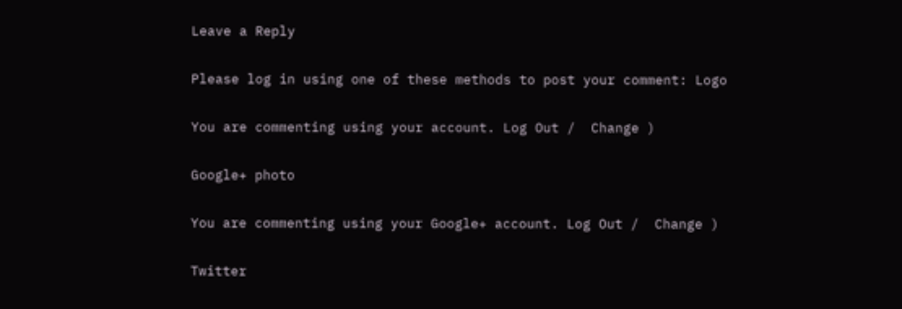Leave a Reply

Please log in using one of these methods to post your comment: Logo

You are commenting using your account. Log Out /  Change )

Google+ photo

You are commenting using your Google+ account. Log Out /  Change )

Twitter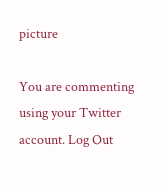picture

You are commenting using your Twitter account. Log Out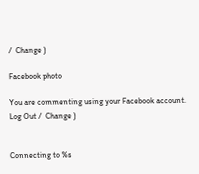/  Change )

Facebook photo

You are commenting using your Facebook account. Log Out /  Change )


Connecting to %s